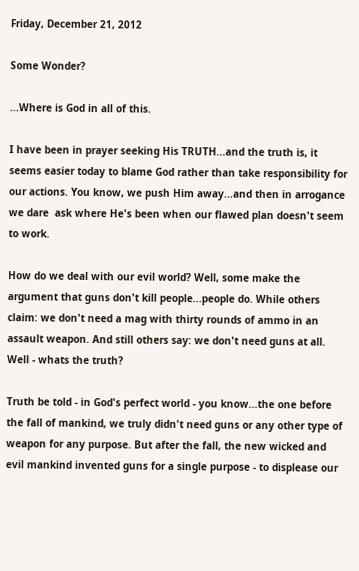Friday, December 21, 2012

Some Wonder?

...Where is God in all of this.

I have been in prayer seeking His TRUTH...and the truth is, it seems easier today to blame God rather than take responsibility for our actions. You know, we push Him away...and then in arrogance we dare  ask where He's been when our flawed plan doesn't seem to work.

How do we deal with our evil world? Well, some make the argument that guns don't kill people...people do. While others claim: we don't need a mag with thirty rounds of ammo in an assault weapon. And still others say: we don't need guns at all. Well - whats the truth?

Truth be told - in God's perfect world - you know...the one before the fall of mankind, we truly didn't need guns or any other type of weapon for any purpose. But after the fall, the new wicked and evil mankind invented guns for a single purpose - to displease our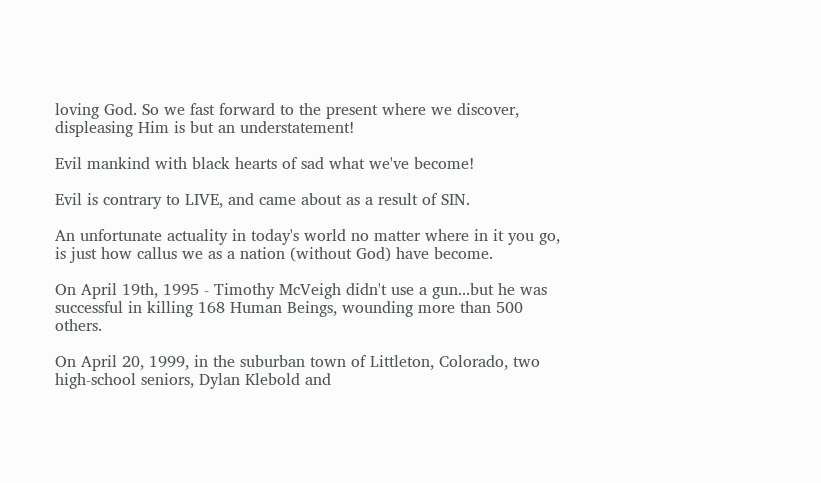loving God. So we fast forward to the present where we discover, displeasing Him is but an understatement!

Evil mankind with black hearts of sad what we've become!

Evil is contrary to LIVE, and came about as a result of SIN.

An unfortunate actuality in today's world no matter where in it you go, is just how callus we as a nation (without God) have become.

On April 19th, 1995 - Timothy McVeigh didn't use a gun...but he was successful in killing 168 Human Beings, wounding more than 500 others.

On April 20, 1999, in the suburban town of Littleton, Colorado, two high-school seniors, Dylan Klebold and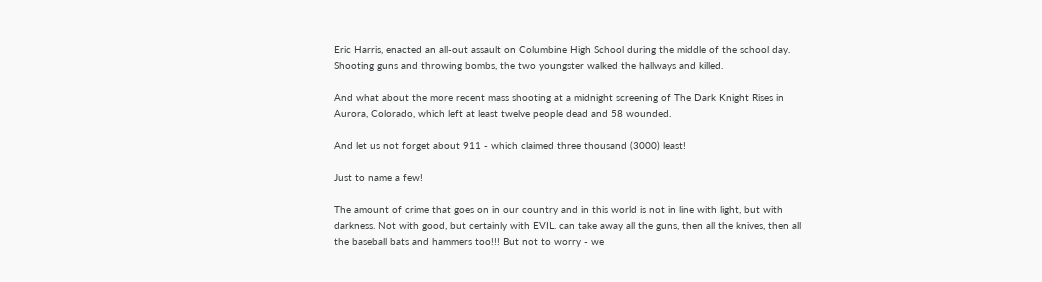Eric Harris, enacted an all-out assault on Columbine High School during the middle of the school day. Shooting guns and throwing bombs, the two youngster walked the hallways and killed.

And what about the more recent mass shooting at a midnight screening of The Dark Knight Rises in Aurora, Colorado, which left at least twelve people dead and 58 wounded.

And let us not forget about 911 - which claimed three thousand (3000) least!

Just to name a few!

The amount of crime that goes on in our country and in this world is not in line with light, but with darkness. Not with good, but certainly with EVIL. can take away all the guns, then all the knives, then all the baseball bats and hammers too!!! But not to worry - we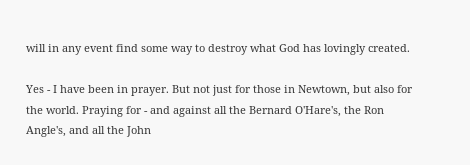will in any event find some way to destroy what God has lovingly created.

Yes - I have been in prayer. But not just for those in Newtown, but also for the world. Praying for - and against all the Bernard O'Hare's, the Ron Angle's, and all the John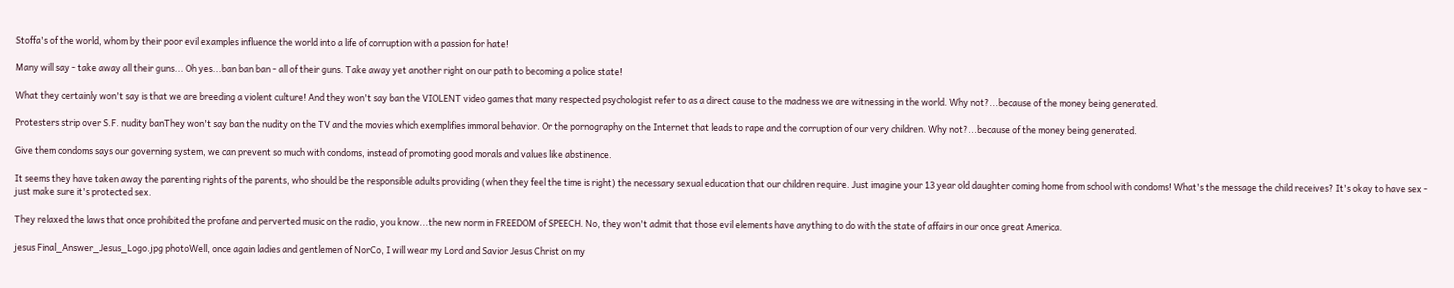Stoffa's of the world, whom by their poor evil examples influence the world into a life of corruption with a passion for hate!

Many will say - take away all their guns... Oh yes...ban ban ban - all of their guns. Take away yet another right on our path to becoming a police state!

What they certainly won't say is that we are breeding a violent culture! And they won't say ban the VIOLENT video games that many respected psychologist refer to as a direct cause to the madness we are witnessing in the world. Why not?...because of the money being generated.

Protesters strip over S.F. nudity banThey won't say ban the nudity on the TV and the movies which exemplifies immoral behavior. Or the pornography on the Internet that leads to rape and the corruption of our very children. Why not?...because of the money being generated.

Give them condoms says our governing system, we can prevent so much with condoms, instead of promoting good morals and values like abstinence.

It seems they have taken away the parenting rights of the parents, who should be the responsible adults providing (when they feel the time is right) the necessary sexual education that our children require. Just imagine your 13 year old daughter coming home from school with condoms! What's the message the child receives? It's okay to have sex - just make sure it's protected sex.

They relaxed the laws that once prohibited the profane and perverted music on the radio, you know...the new norm in FREEDOM of SPEECH. No, they won't admit that those evil elements have anything to do with the state of affairs in our once great America.

jesus Final_Answer_Jesus_Logo.jpg photoWell, once again ladies and gentlemen of NorCo, I will wear my Lord and Savior Jesus Christ on my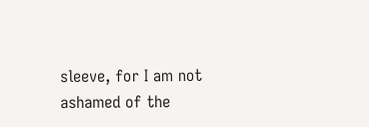sleeve, for I am not ashamed of the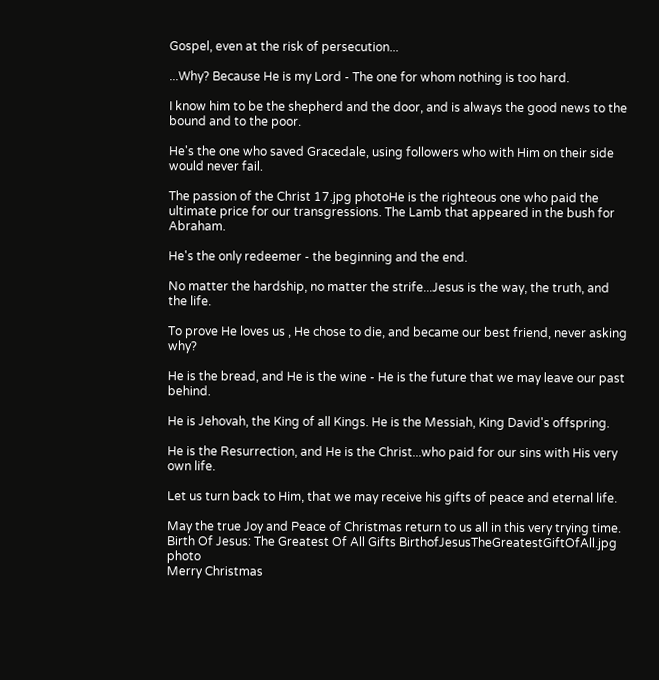Gospel, even at the risk of persecution...

...Why? Because He is my Lord - The one for whom nothing is too hard.

I know him to be the shepherd and the door, and is always the good news to the bound and to the poor.

He's the one who saved Gracedale, using followers who with Him on their side would never fail.

The passion of the Christ 17.jpg photoHe is the righteous one who paid the ultimate price for our transgressions. The Lamb that appeared in the bush for Abraham.

He's the only redeemer - the beginning and the end.

No matter the hardship, no matter the strife...Jesus is the way, the truth, and the life.

To prove He loves us , He chose to die, and became our best friend, never asking why?

He is the bread, and He is the wine - He is the future that we may leave our past behind.

He is Jehovah, the King of all Kings. He is the Messiah, King David's offspring.

He is the Resurrection, and He is the Christ...who paid for our sins with His very own life.

Let us turn back to Him, that we may receive his gifts of peace and eternal life.

May the true Joy and Peace of Christmas return to us all in this very trying time.
Birth Of Jesus: The Greatest Of All Gifts BirthofJesusTheGreatestGiftOfAll.jpg photo
Merry Christmas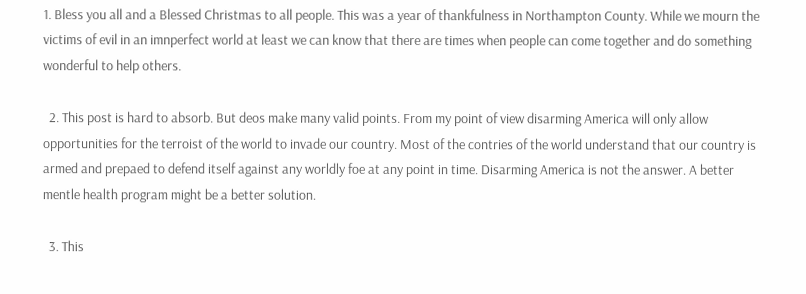1. Bless you all and a Blessed Christmas to all people. This was a year of thankfulness in Northampton County. While we mourn the victims of evil in an imnperfect world at least we can know that there are times when people can come together and do something wonderful to help others.

  2. This post is hard to absorb. But deos make many valid points. From my point of view disarming America will only allow opportunities for the terroist of the world to invade our country. Most of the contries of the world understand that our country is armed and prepaed to defend itself against any worldly foe at any point in time. Disarming America is not the answer. A better mentle health program might be a better solution.

  3. This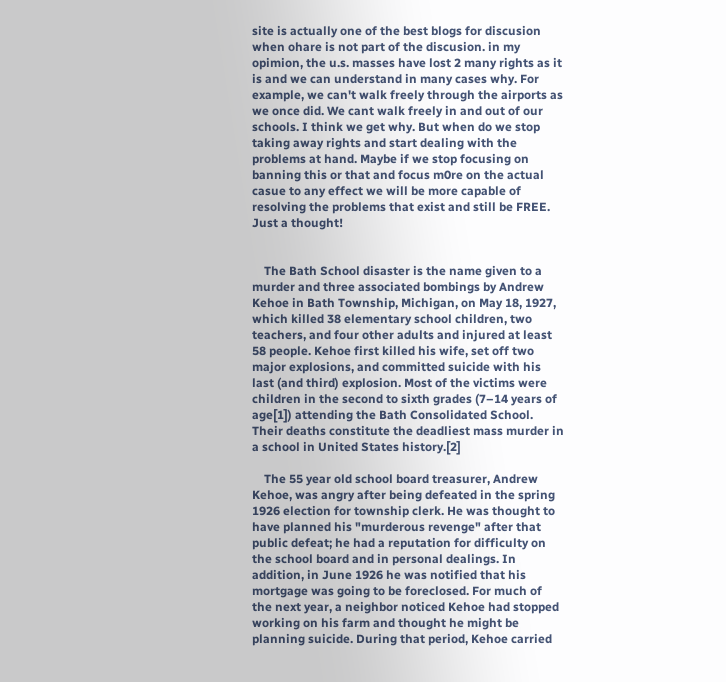site is actually one of the best blogs for discusion when ohare is not part of the discusion. in my opimion, the u.s. masses have lost 2 many rights as it is and we can understand in many cases why. For example, we can't walk freely through the airports as we once did. We cant walk freely in and out of our schools. I think we get why. But when do we stop taking away rights and start dealing with the problems at hand. Maybe if we stop focusing on banning this or that and focus m0re on the actual casue to any effect we will be more capable of resolving the problems that exist and still be FREE. Just a thought!


    The Bath School disaster is the name given to a murder and three associated bombings by Andrew Kehoe in Bath Township, Michigan, on May 18, 1927, which killed 38 elementary school children, two teachers, and four other adults and injured at least 58 people. Kehoe first killed his wife, set off two major explosions, and committed suicide with his last (and third) explosion. Most of the victims were children in the second to sixth grades (7–14 years of age[1]) attending the Bath Consolidated School. Their deaths constitute the deadliest mass murder in a school in United States history.[2]

    The 55 year old school board treasurer, Andrew Kehoe, was angry after being defeated in the spring 1926 election for township clerk. He was thought to have planned his "murderous revenge" after that public defeat; he had a reputation for difficulty on the school board and in personal dealings. In addition, in June 1926 he was notified that his mortgage was going to be foreclosed. For much of the next year, a neighbor noticed Kehoe had stopped working on his farm and thought he might be planning suicide. During that period, Kehoe carried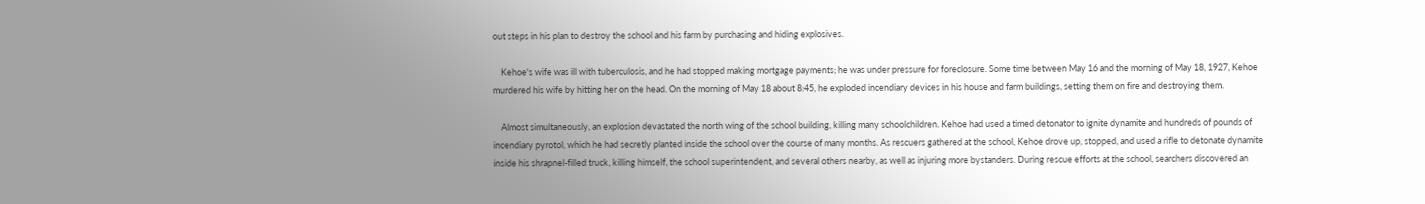out steps in his plan to destroy the school and his farm by purchasing and hiding explosives.

    Kehoe's wife was ill with tuberculosis, and he had stopped making mortgage payments; he was under pressure for foreclosure. Some time between May 16 and the morning of May 18, 1927, Kehoe murdered his wife by hitting her on the head. On the morning of May 18 about 8:45, he exploded incendiary devices in his house and farm buildings, setting them on fire and destroying them.

    Almost simultaneously, an explosion devastated the north wing of the school building, killing many schoolchildren. Kehoe had used a timed detonator to ignite dynamite and hundreds of pounds of incendiary pyrotol, which he had secretly planted inside the school over the course of many months. As rescuers gathered at the school, Kehoe drove up, stopped, and used a rifle to detonate dynamite inside his shrapnel-filled truck, killing himself, the school superintendent, and several others nearby, as well as injuring more bystanders. During rescue efforts at the school, searchers discovered an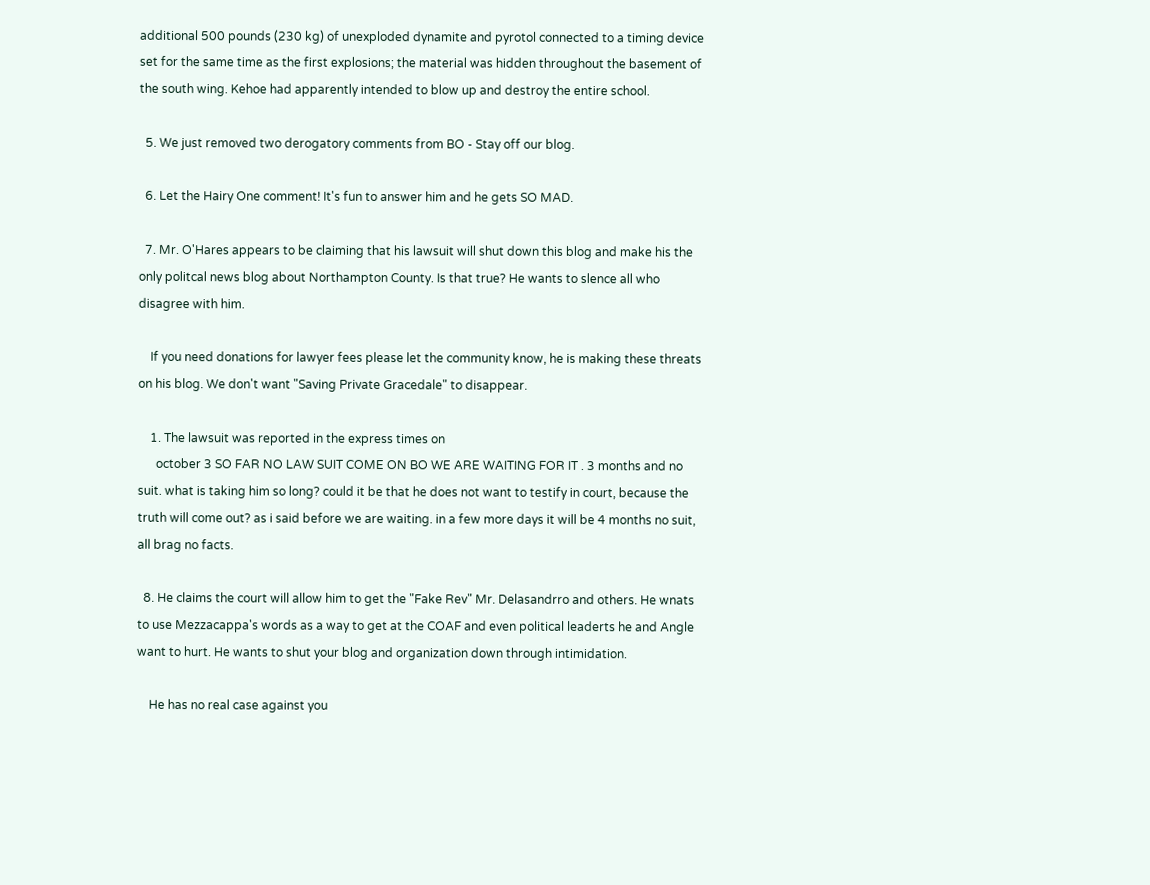additional 500 pounds (230 kg) of unexploded dynamite and pyrotol connected to a timing device set for the same time as the first explosions; the material was hidden throughout the basement of the south wing. Kehoe had apparently intended to blow up and destroy the entire school.

  5. We just removed two derogatory comments from BO - Stay off our blog.

  6. Let the Hairy One comment! It's fun to answer him and he gets SO MAD.

  7. Mr. O'Hares appears to be claiming that his lawsuit will shut down this blog and make his the only politcal news blog about Northampton County. Is that true? He wants to slence all who disagree with him.

    If you need donations for lawyer fees please let the community know, he is making these threats on his blog. We don't want "Saving Private Gracedale" to disappear.

    1. The lawsuit was reported in the express times on
      october 3 SO FAR NO LAW SUIT COME ON BO WE ARE WAITING FOR IT . 3 months and no suit. what is taking him so long? could it be that he does not want to testify in court, because the truth will come out? as i said before we are waiting. in a few more days it will be 4 months no suit, all brag no facts.

  8. He claims the court will allow him to get the "Fake Rev" Mr. Delasandrro and others. He wnats to use Mezzacappa's words as a way to get at the COAF and even political leaderts he and Angle want to hurt. He wants to shut your blog and organization down through intimidation.

    He has no real case against you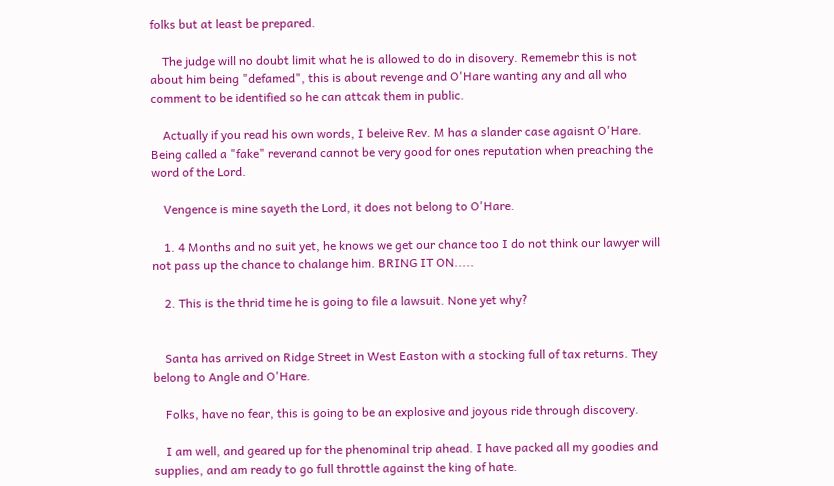folks but at least be prepared.

    The judge will no doubt limit what he is allowed to do in disovery. Rememebr this is not about him being "defamed", this is about revenge and O'Hare wanting any and all who comment to be identified so he can attcak them in public.

    Actually if you read his own words, I beleive Rev. M has a slander case agaisnt O'Hare. Being called a "fake" reverand cannot be very good for ones reputation when preaching the word of the Lord.

    Vengence is mine sayeth the Lord, it does not belong to O'Hare.

    1. 4 Months and no suit yet, he knows we get our chance too I do not think our lawyer will not pass up the chance to chalange him. BRING IT ON.....

    2. This is the thrid time he is going to file a lawsuit. None yet why?


    Santa has arrived on Ridge Street in West Easton with a stocking full of tax returns. They belong to Angle and O'Hare.

    Folks, have no fear, this is going to be an explosive and joyous ride through discovery.

    I am well, and geared up for the phenominal trip ahead. I have packed all my goodies and supplies, and am ready to go full throttle against the king of hate.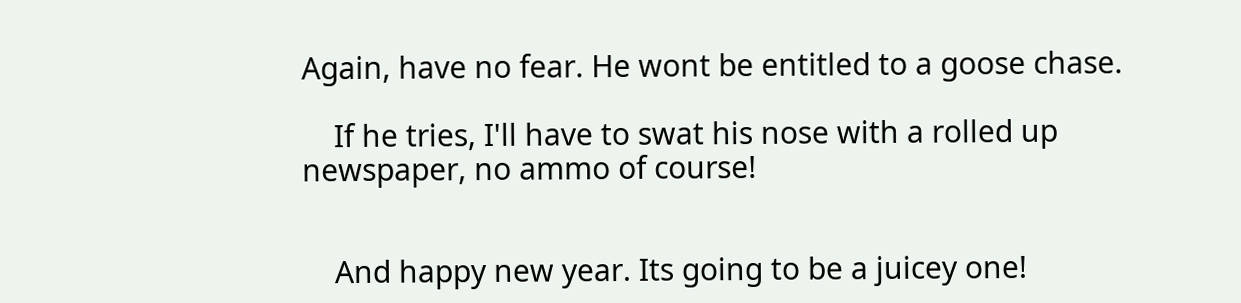Again, have no fear. He wont be entitled to a goose chase.

    If he tries, I'll have to swat his nose with a rolled up newspaper, no ammo of course!


    And happy new year. Its going to be a juicey one!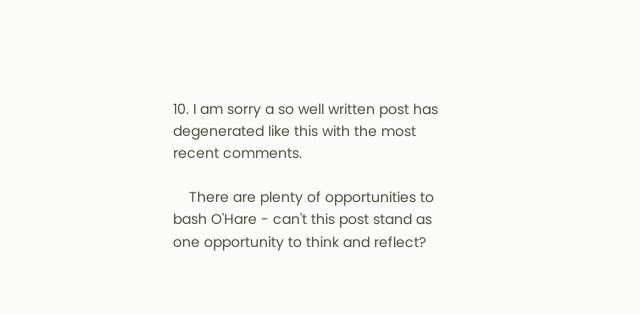10. I am sorry a so well written post has degenerated like this with the most recent comments.

    There are plenty of opportunities to bash O'Hare - can't this post stand as one opportunity to think and reflect?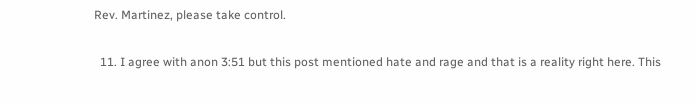Rev. Martinez, please take control.

  11. I agree with anon 3:51 but this post mentioned hate and rage and that is a reality right here. This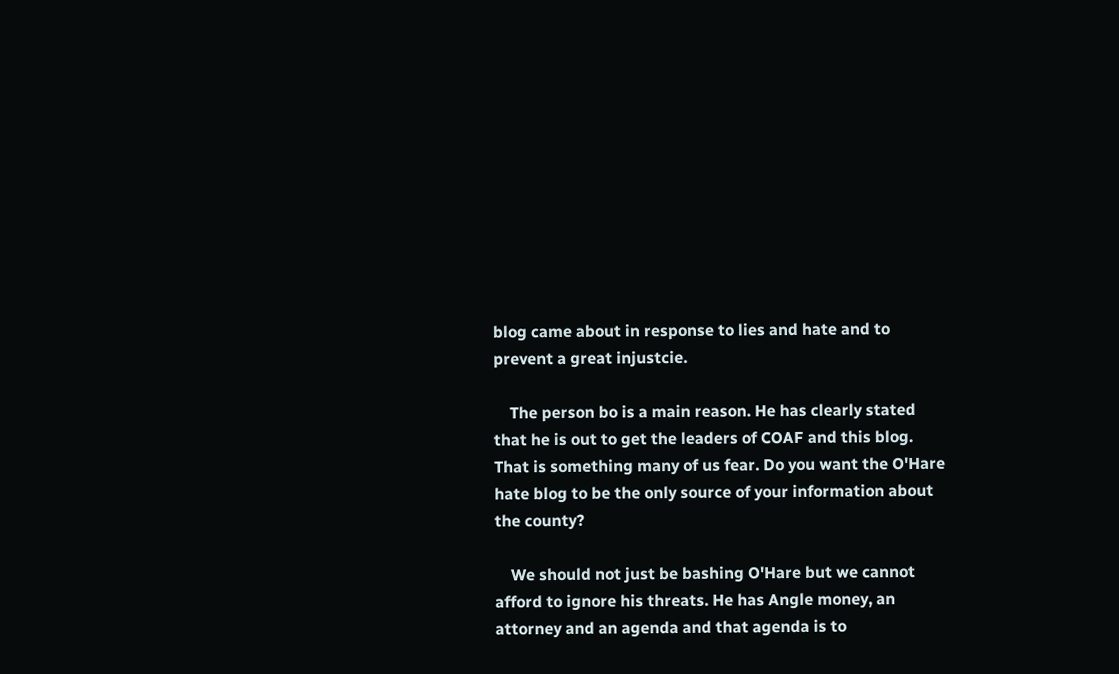blog came about in response to lies and hate and to prevent a great injustcie.

    The person bo is a main reason. He has clearly stated that he is out to get the leaders of COAF and this blog. That is something many of us fear. Do you want the O'Hare hate blog to be the only source of your information about the county?

    We should not just be bashing O'Hare but we cannot afford to ignore his threats. He has Angle money, an attorney and an agenda and that agenda is to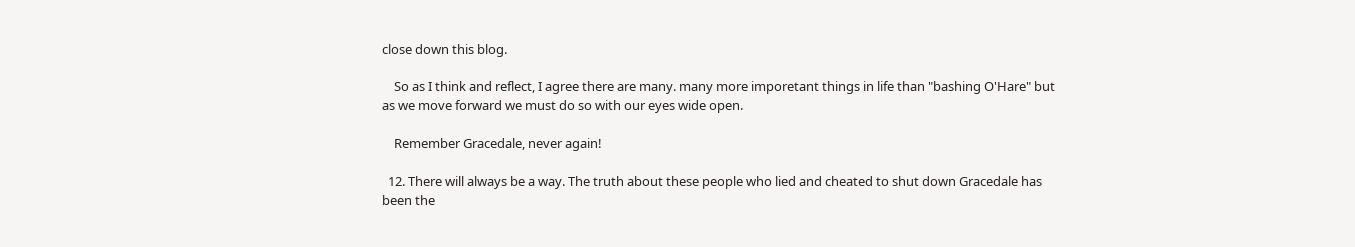close down this blog.

    So as I think and reflect, I agree there are many. many more imporetant things in life than "bashing O'Hare" but as we move forward we must do so with our eyes wide open.

    Remember Gracedale, never again!

  12. There will always be a way. The truth about these people who lied and cheated to shut down Gracedale has been the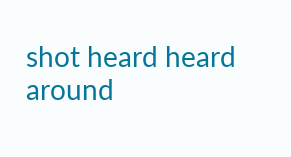shot heard heard around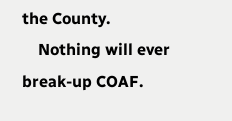the County.
    Nothing will ever break-up COAF.